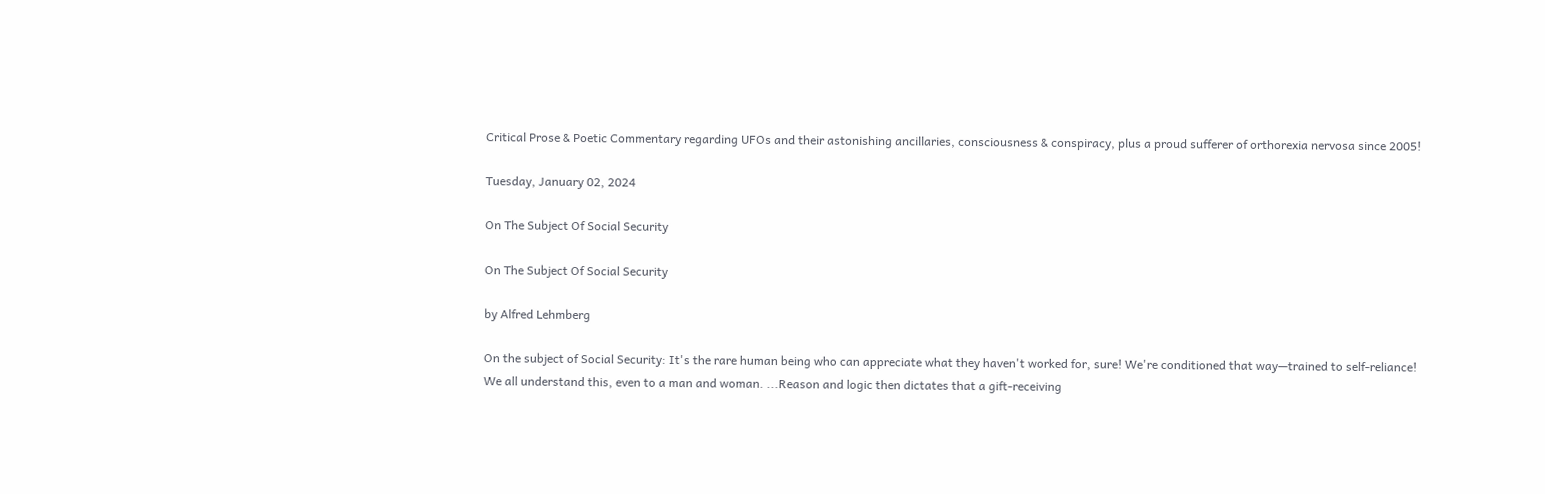Critical Prose & Poetic Commentary regarding UFOs and their astonishing ancillaries, consciousness & conspiracy, plus a proud sufferer of orthorexia nervosa since 2005!

Tuesday, January 02, 2024

On The Subject Of Social Security

On The Subject Of Social Security

by Alfred Lehmberg

On the subject of Social Security: It's the rare human being who can appreciate what they haven't worked for, sure! We're conditioned that way—trained to self-reliance! We all understand this, even to a man and woman. ...Reason and logic then dictates that a gift-receiving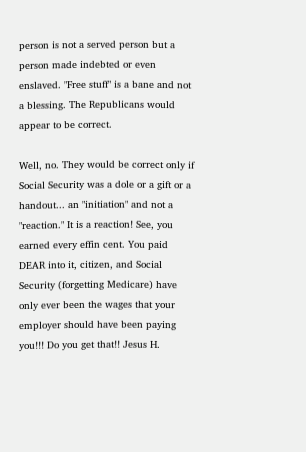person is not a served person but a person made indebted or even enslaved. "Free stuff" is a bane and not a blessing. The Republicans would appear to be correct.

Well, no. They would be correct only if Social Security was a dole or a gift or a handout... an "initiation" and not a "reaction." It is a reaction! See, you earned every effin cent. You paid DEAR into it, citizen, and Social Security (forgetting Medicare) have only ever been the wages that your employer should have been paying you!!! Do you get that!! Jesus H.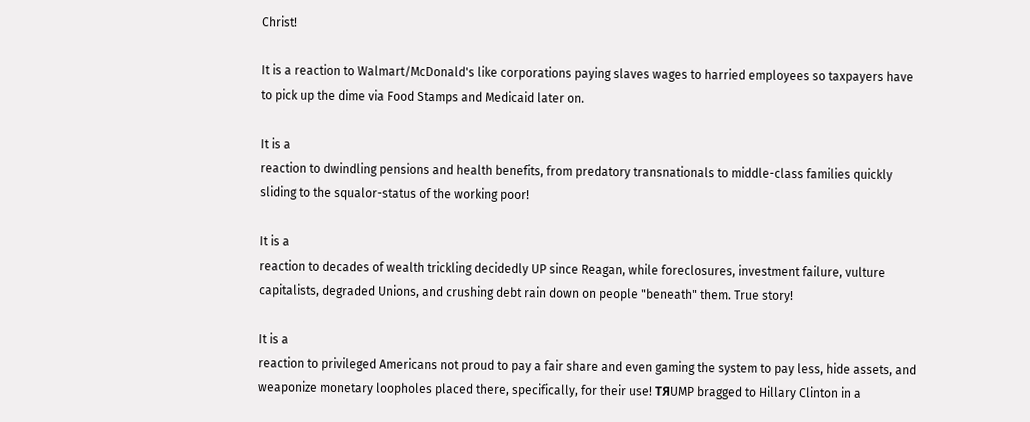Christ!

It is a reaction to Walmart/McDonald's like corporations paying slaves wages to harried employees so taxpayers have to pick up the dime via Food Stamps and Medicaid later on.

It is a
reaction to dwindling pensions and health benefits, from predatory transnationals to middle-class families quickly sliding to the squalor-status of the working poor!

It is a
reaction to decades of wealth trickling decidedly UP since Reagan, while foreclosures, investment failure, vulture capitalists, degraded Unions, and crushing debt rain down on people "beneath" them. True story!

It is a
reaction to privileged Americans not proud to pay a fair share and even gaming the system to pay less, hide assets, and weaponize monetary loopholes placed there, specifically, for their use! TЯUMP bragged to Hillary Clinton in a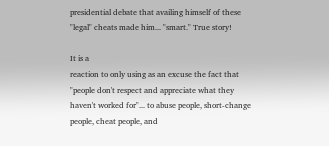presidential debate that availing himself of these "legal" cheats made him... "smart." True story!

It is a
reaction to only using as an excuse the fact that "people don't respect and appreciate what they haven't worked for"... to abuse people, short-change people, cheat people, and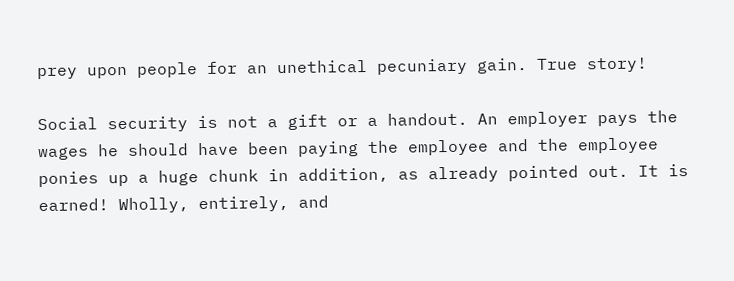prey upon people for an unethical pecuniary gain. True story!

Social security is not a gift or a handout. An employer pays the wages he should have been paying the employee and the employee ponies up a huge chunk in addition, as already pointed out. It is earned! Wholly, entirely, and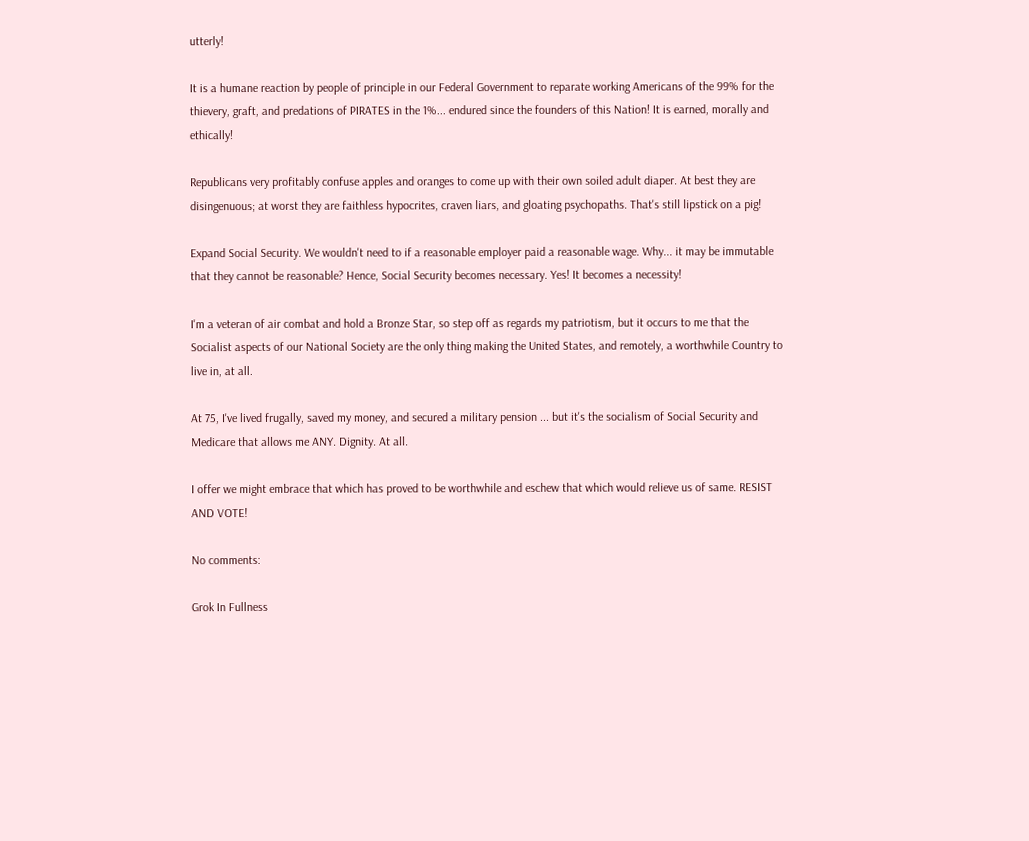utterly!

It is a humane reaction by people of principle in our Federal Government to reparate working Americans of the 99% for the thievery, graft, and predations of PIRATES in the 1%... endured since the founders of this Nation! It is earned, morally and ethically!

Republicans very profitably confuse apples and oranges to come up with their own soiled adult diaper. At best they are disingenuous; at worst they are faithless hypocrites, craven liars, and gloating psychopaths. That's still lipstick on a pig!

Expand Social Security. We wouldn't need to if a reasonable employer paid a reasonable wage. Why... it may be immutable that they cannot be reasonable? Hence, Social Security becomes necessary. Yes! It becomes a necessity!

I'm a veteran of air combat and hold a Bronze Star, so step off as regards my patriotism, but it occurs to me that the Socialist aspects of our National Society are the only thing making the United States, and remotely, a worthwhile Country to live in, at all.

At 75, I've lived frugally, saved my money, and secured a military pension ... but it's the socialism of Social Security and Medicare that allows me ANY. Dignity. At all.

I offer we might embrace that which has proved to be worthwhile and eschew that which would relieve us of same. RESIST AND VOTE!

No comments:

Grok In Fullness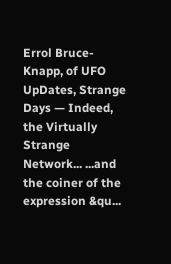Errol Bruce-Knapp, of UFO UpDates, Strange Days — Indeed, the Virtually Strange Network... ...and the coiner of the expression &qu...